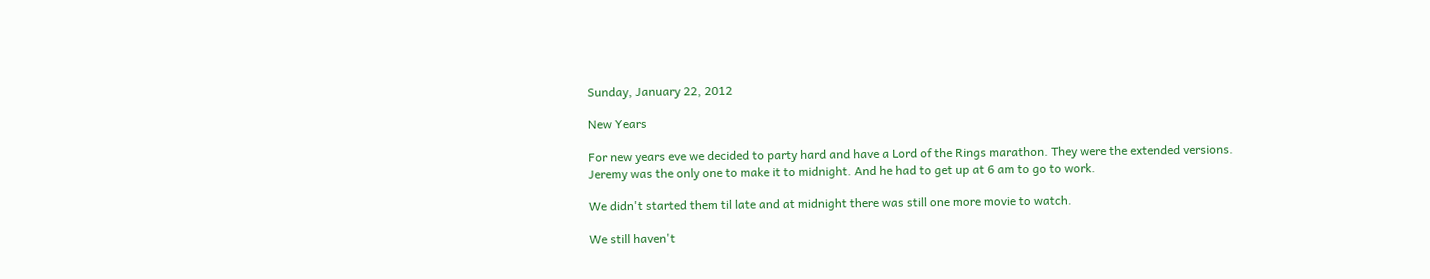Sunday, January 22, 2012

New Years

For new years eve we decided to party hard and have a Lord of the Rings marathon. They were the extended versions.
Jeremy was the only one to make it to midnight. And he had to get up at 6 am to go to work.

We didn't started them til late and at midnight there was still one more movie to watch.

We still haven't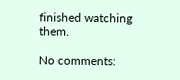finished watching them.

No comments: